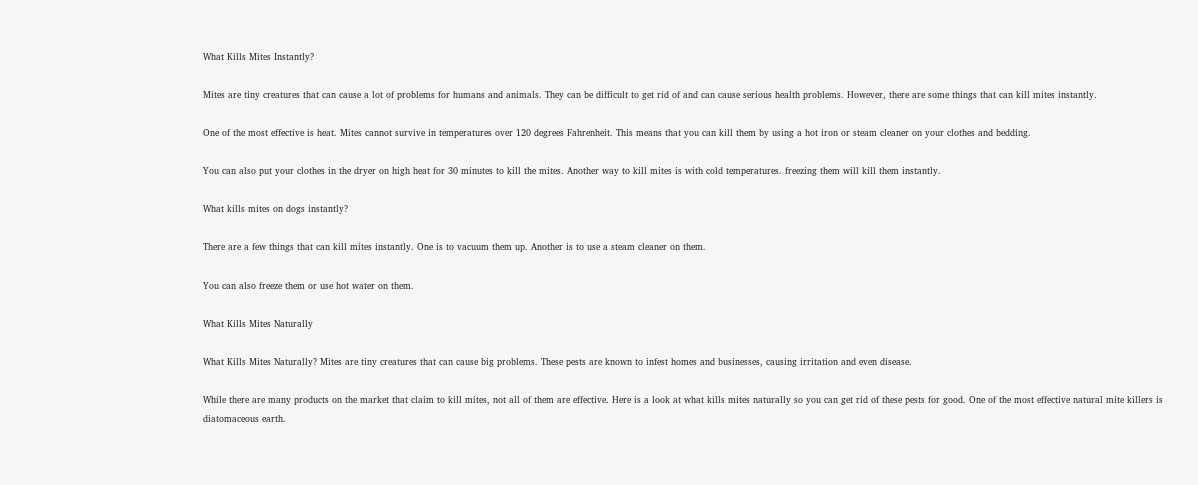What Kills Mites Instantly?

Mites are tiny creatures that can cause a lot of problems for humans and animals. They can be difficult to get rid of and can cause serious health problems. However, there are some things that can kill mites instantly.

One of the most effective is heat. Mites cannot survive in temperatures over 120 degrees Fahrenheit. This means that you can kill them by using a hot iron or steam cleaner on your clothes and bedding.

You can also put your clothes in the dryer on high heat for 30 minutes to kill the mites. Another way to kill mites is with cold temperatures. freezing them will kill them instantly.

What kills mites on dogs instantly?

There are a few things that can kill mites instantly. One is to vacuum them up. Another is to use a steam cleaner on them.

You can also freeze them or use hot water on them.

What Kills Mites Naturally

What Kills Mites Naturally? Mites are tiny creatures that can cause big problems. These pests are known to infest homes and businesses, causing irritation and even disease.

While there are many products on the market that claim to kill mites, not all of them are effective. Here is a look at what kills mites naturally so you can get rid of these pests for good. One of the most effective natural mite killers is diatomaceous earth.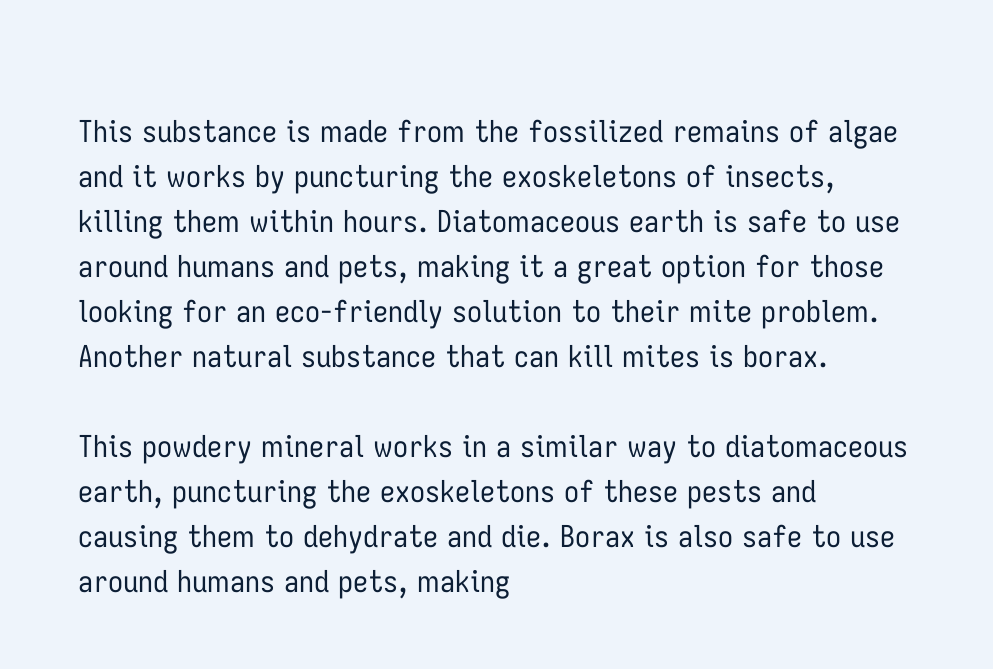This substance is made from the fossilized remains of algae and it works by puncturing the exoskeletons of insects, killing them within hours. Diatomaceous earth is safe to use around humans and pets, making it a great option for those looking for an eco-friendly solution to their mite problem. Another natural substance that can kill mites is borax.

This powdery mineral works in a similar way to diatomaceous earth, puncturing the exoskeletons of these pests and causing them to dehydrate and die. Borax is also safe to use around humans and pets, making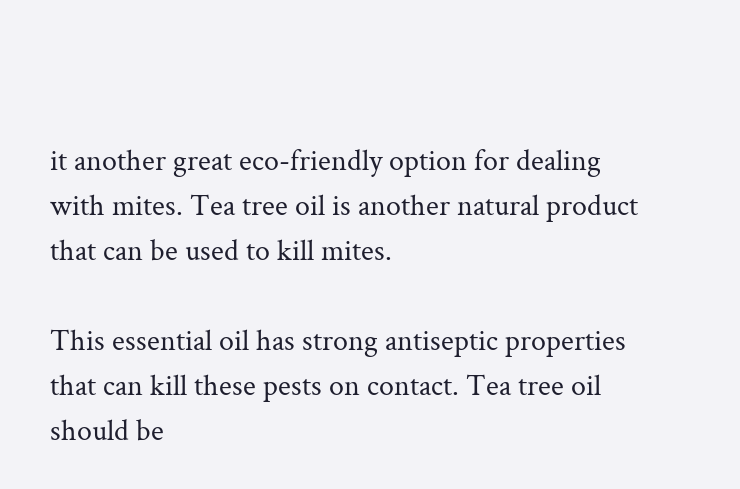it another great eco-friendly option for dealing with mites. Tea tree oil is another natural product that can be used to kill mites.

This essential oil has strong antiseptic properties that can kill these pests on contact. Tea tree oil should be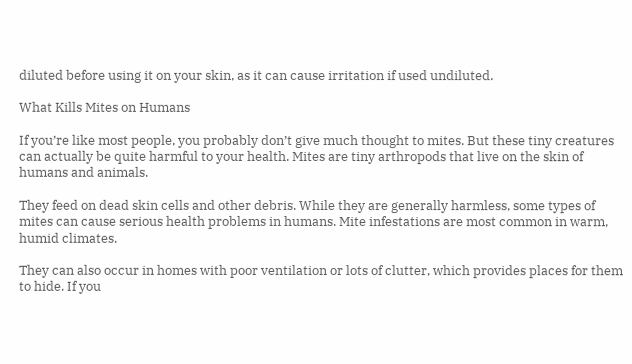diluted before using it on your skin, as it can cause irritation if used undiluted.

What Kills Mites on Humans

If you’re like most people, you probably don’t give much thought to mites. But these tiny creatures can actually be quite harmful to your health. Mites are tiny arthropods that live on the skin of humans and animals.

They feed on dead skin cells and other debris. While they are generally harmless, some types of mites can cause serious health problems in humans. Mite infestations are most common in warm, humid climates.

They can also occur in homes with poor ventilation or lots of clutter, which provides places for them to hide. If you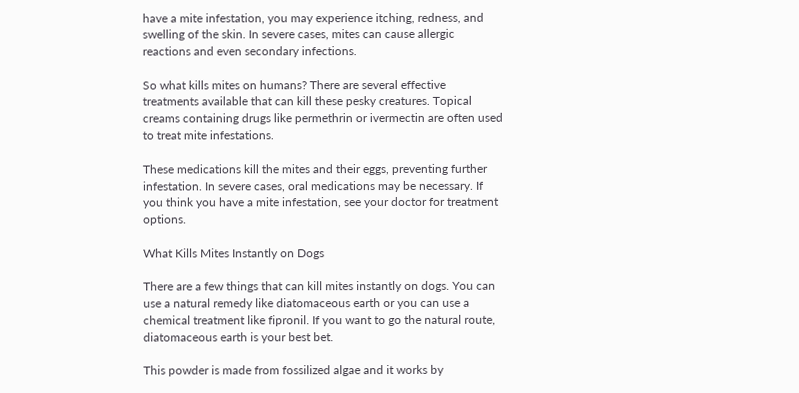have a mite infestation, you may experience itching, redness, and swelling of the skin. In severe cases, mites can cause allergic reactions and even secondary infections.

So what kills mites on humans? There are several effective treatments available that can kill these pesky creatures. Topical creams containing drugs like permethrin or ivermectin are often used to treat mite infestations.

These medications kill the mites and their eggs, preventing further infestation. In severe cases, oral medications may be necessary. If you think you have a mite infestation, see your doctor for treatment options.

What Kills Mites Instantly on Dogs

There are a few things that can kill mites instantly on dogs. You can use a natural remedy like diatomaceous earth or you can use a chemical treatment like fipronil. If you want to go the natural route, diatomaceous earth is your best bet.

This powder is made from fossilized algae and it works by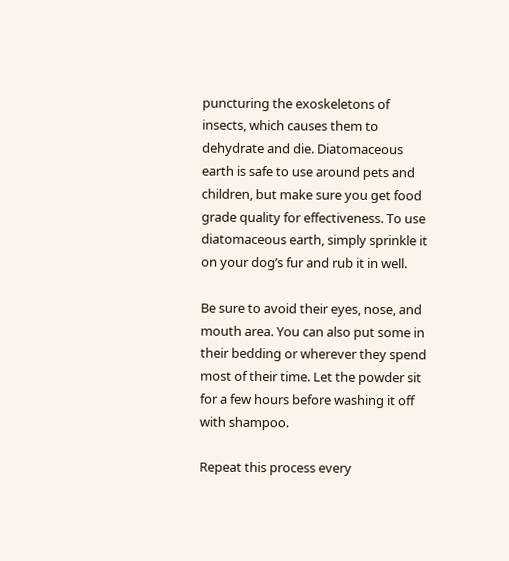puncturing the exoskeletons of insects, which causes them to dehydrate and die. Diatomaceous earth is safe to use around pets and children, but make sure you get food grade quality for effectiveness. To use diatomaceous earth, simply sprinkle it on your dog’s fur and rub it in well.

Be sure to avoid their eyes, nose, and mouth area. You can also put some in their bedding or wherever they spend most of their time. Let the powder sit for a few hours before washing it off with shampoo.

Repeat this process every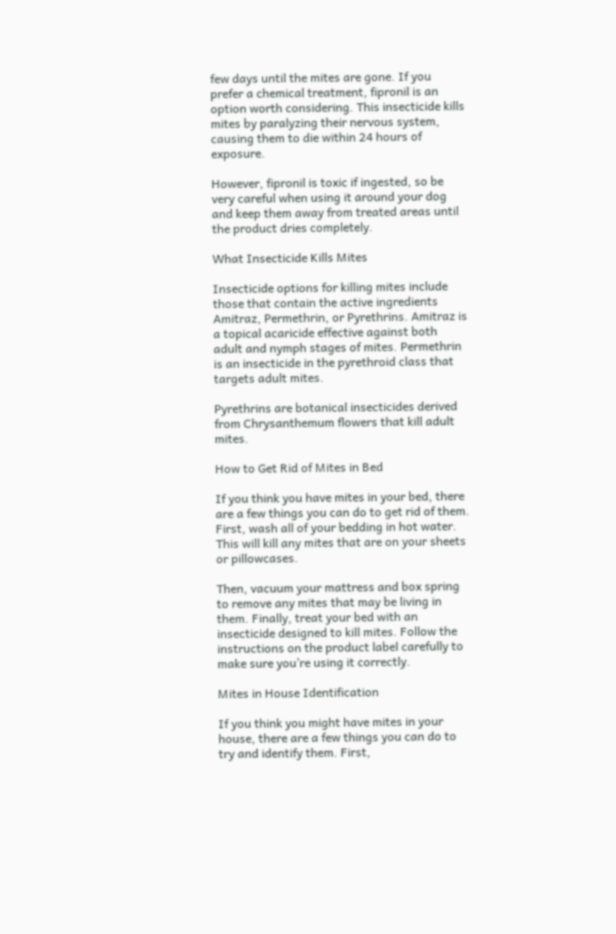few days until the mites are gone. If you prefer a chemical treatment, fipronil is an option worth considering. This insecticide kills mites by paralyzing their nervous system, causing them to die within 24 hours of exposure.

However, fipronil is toxic if ingested, so be very careful when using it around your dog and keep them away from treated areas until the product dries completely.

What Insecticide Kills Mites

Insecticide options for killing mites include those that contain the active ingredients Amitraz, Permethrin, or Pyrethrins. Amitraz is a topical acaricide effective against both adult and nymph stages of mites. Permethrin is an insecticide in the pyrethroid class that targets adult mites.

Pyrethrins are botanical insecticides derived from Chrysanthemum flowers that kill adult mites.

How to Get Rid of Mites in Bed

If you think you have mites in your bed, there are a few things you can do to get rid of them. First, wash all of your bedding in hot water. This will kill any mites that are on your sheets or pillowcases.

Then, vacuum your mattress and box spring to remove any mites that may be living in them. Finally, treat your bed with an insecticide designed to kill mites. Follow the instructions on the product label carefully to make sure you’re using it correctly.

Mites in House Identification

If you think you might have mites in your house, there are a few things you can do to try and identify them. First,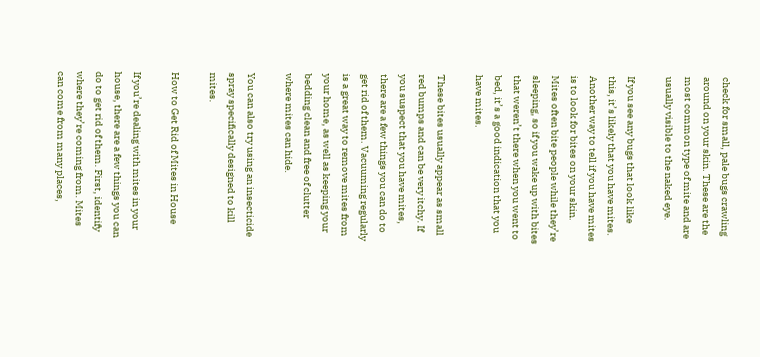check for small, pale bugs crawling around on your skin. These are the most common type of mite and are usually visible to the naked eye.

If you see any bugs that look like this, it’s likely that you have mites. Another way to tell if you have mites is to look for bites on your skin. Mites often bite people while they’re sleeping, so if you wake up with bites that weren’t there when you went to bed, it’s a good indication that you have mites.

These bites usually appear as small red bumps and can be very itchy. If you suspect that you have mites, there are a few things you can do to get rid of them. Vacuuming regularly is a great way to remove mites from your home, as well as keeping your bedding clean and free of clutter where mites can hide.

You can also try using an insecticide spray specifically designed to kill mites.

How to Get Rid of Mites in House

If you’re dealing with mites in your house, there are a few things you can do to get rid of them. First, identify where they’re coming from. Mites can come from many places,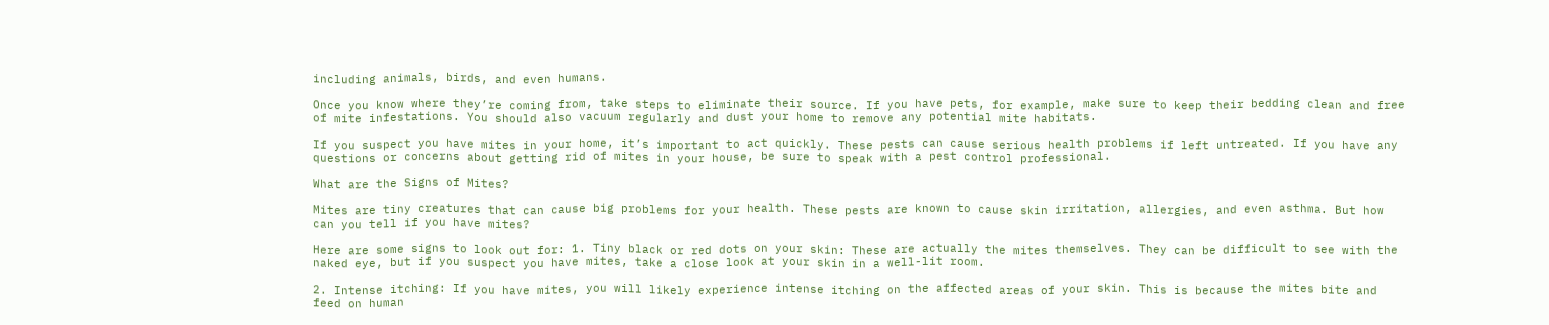including animals, birds, and even humans.

Once you know where they’re coming from, take steps to eliminate their source. If you have pets, for example, make sure to keep their bedding clean and free of mite infestations. You should also vacuum regularly and dust your home to remove any potential mite habitats.

If you suspect you have mites in your home, it’s important to act quickly. These pests can cause serious health problems if left untreated. If you have any questions or concerns about getting rid of mites in your house, be sure to speak with a pest control professional.

What are the Signs of Mites?

Mites are tiny creatures that can cause big problems for your health. These pests are known to cause skin irritation, allergies, and even asthma. But how can you tell if you have mites?

Here are some signs to look out for: 1. Tiny black or red dots on your skin: These are actually the mites themselves. They can be difficult to see with the naked eye, but if you suspect you have mites, take a close look at your skin in a well-lit room.

2. Intense itching: If you have mites, you will likely experience intense itching on the affected areas of your skin. This is because the mites bite and feed on human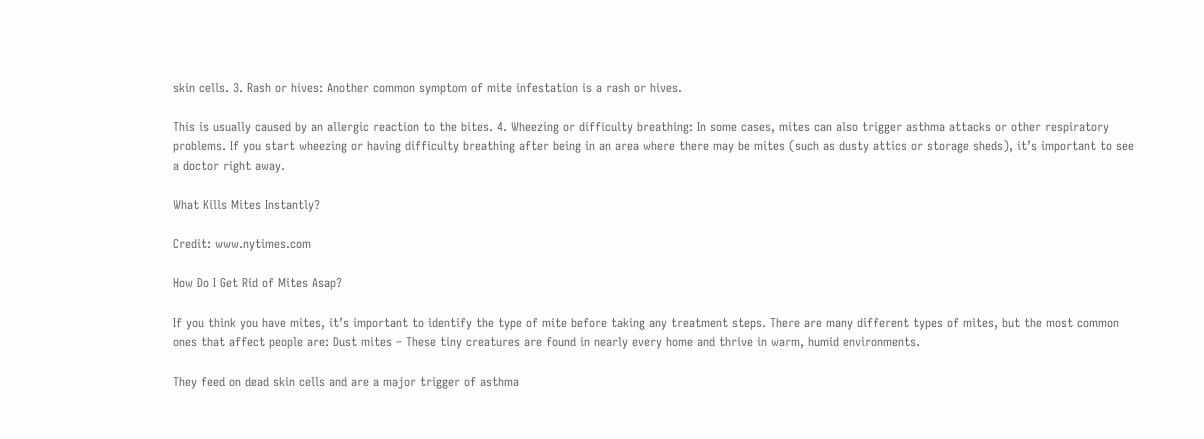skin cells. 3. Rash or hives: Another common symptom of mite infestation is a rash or hives.

This is usually caused by an allergic reaction to the bites. 4. Wheezing or difficulty breathing: In some cases, mites can also trigger asthma attacks or other respiratory problems. If you start wheezing or having difficulty breathing after being in an area where there may be mites (such as dusty attics or storage sheds), it’s important to see a doctor right away.

What Kills Mites Instantly?

Credit: www.nytimes.com

How Do I Get Rid of Mites Asap?

If you think you have mites, it’s important to identify the type of mite before taking any treatment steps. There are many different types of mites, but the most common ones that affect people are: Dust mites – These tiny creatures are found in nearly every home and thrive in warm, humid environments.

They feed on dead skin cells and are a major trigger of asthma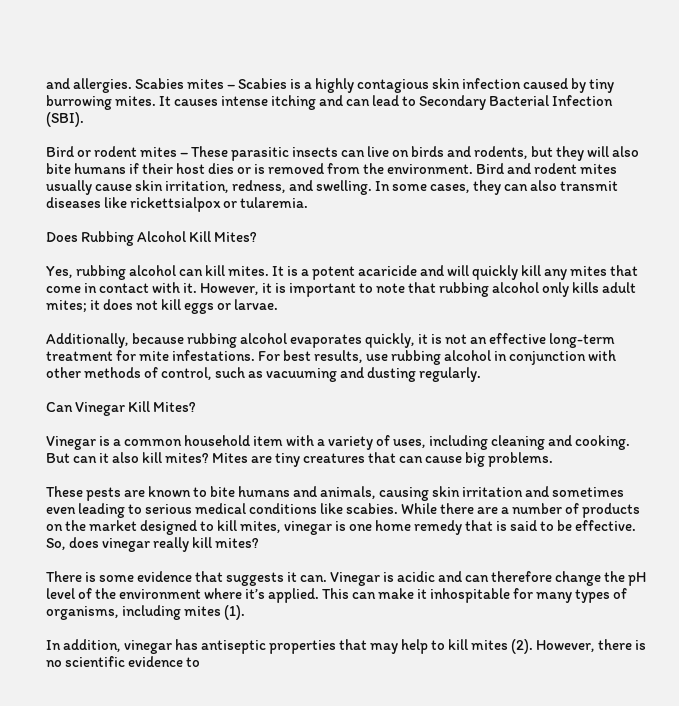and allergies. Scabies mites – Scabies is a highly contagious skin infection caused by tiny burrowing mites. It causes intense itching and can lead to Secondary Bacterial Infection (SBI).

Bird or rodent mites – These parasitic insects can live on birds and rodents, but they will also bite humans if their host dies or is removed from the environment. Bird and rodent mites usually cause skin irritation, redness, and swelling. In some cases, they can also transmit diseases like rickettsialpox or tularemia.

Does Rubbing Alcohol Kill Mites?

Yes, rubbing alcohol can kill mites. It is a potent acaricide and will quickly kill any mites that come in contact with it. However, it is important to note that rubbing alcohol only kills adult mites; it does not kill eggs or larvae.

Additionally, because rubbing alcohol evaporates quickly, it is not an effective long-term treatment for mite infestations. For best results, use rubbing alcohol in conjunction with other methods of control, such as vacuuming and dusting regularly.

Can Vinegar Kill Mites?

Vinegar is a common household item with a variety of uses, including cleaning and cooking. But can it also kill mites? Mites are tiny creatures that can cause big problems.

These pests are known to bite humans and animals, causing skin irritation and sometimes even leading to serious medical conditions like scabies. While there are a number of products on the market designed to kill mites, vinegar is one home remedy that is said to be effective. So, does vinegar really kill mites?

There is some evidence that suggests it can. Vinegar is acidic and can therefore change the pH level of the environment where it’s applied. This can make it inhospitable for many types of organisms, including mites (1).

In addition, vinegar has antiseptic properties that may help to kill mites (2). However, there is no scientific evidence to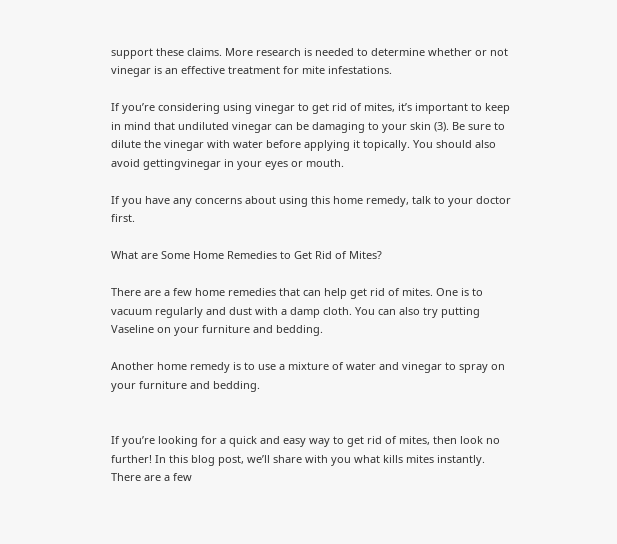support these claims. More research is needed to determine whether or not vinegar is an effective treatment for mite infestations.

If you’re considering using vinegar to get rid of mites, it’s important to keep in mind that undiluted vinegar can be damaging to your skin (3). Be sure to dilute the vinegar with water before applying it topically. You should also avoid gettingvinegar in your eyes or mouth.

If you have any concerns about using this home remedy, talk to your doctor first.

What are Some Home Remedies to Get Rid of Mites?

There are a few home remedies that can help get rid of mites. One is to vacuum regularly and dust with a damp cloth. You can also try putting Vaseline on your furniture and bedding.

Another home remedy is to use a mixture of water and vinegar to spray on your furniture and bedding.


If you’re looking for a quick and easy way to get rid of mites, then look no further! In this blog post, we’ll share with you what kills mites instantly. There are a few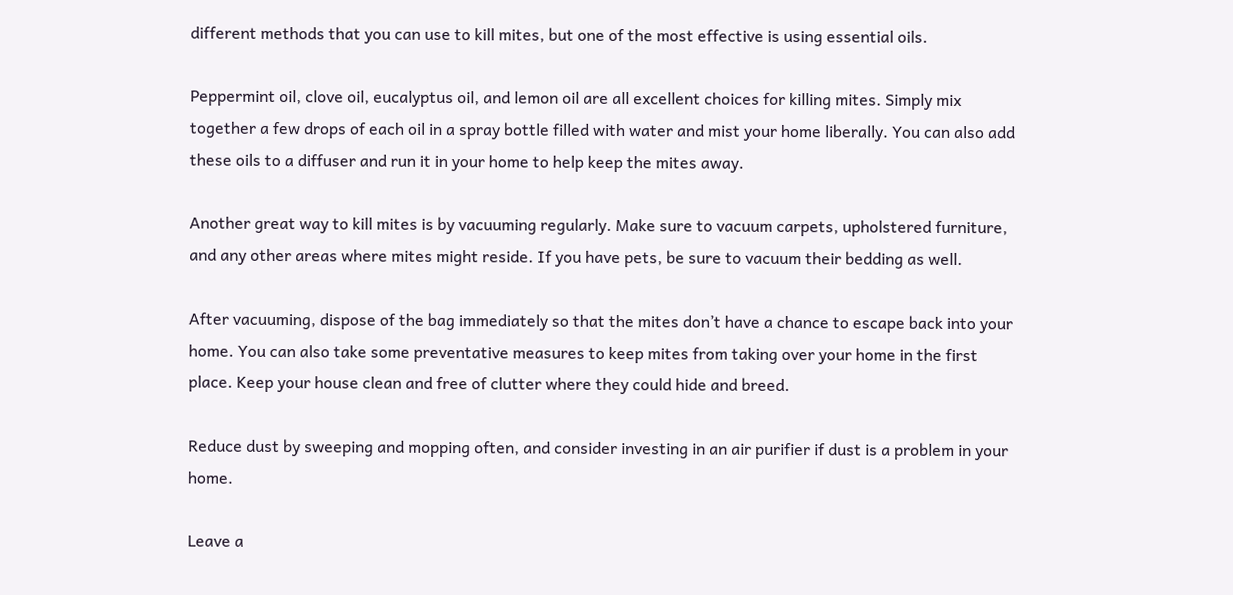different methods that you can use to kill mites, but one of the most effective is using essential oils.

Peppermint oil, clove oil, eucalyptus oil, and lemon oil are all excellent choices for killing mites. Simply mix together a few drops of each oil in a spray bottle filled with water and mist your home liberally. You can also add these oils to a diffuser and run it in your home to help keep the mites away.

Another great way to kill mites is by vacuuming regularly. Make sure to vacuum carpets, upholstered furniture, and any other areas where mites might reside. If you have pets, be sure to vacuum their bedding as well.

After vacuuming, dispose of the bag immediately so that the mites don’t have a chance to escape back into your home. You can also take some preventative measures to keep mites from taking over your home in the first place. Keep your house clean and free of clutter where they could hide and breed.

Reduce dust by sweeping and mopping often, and consider investing in an air purifier if dust is a problem in your home.

Leave a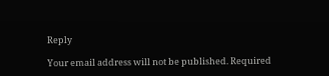Reply

Your email address will not be published. Required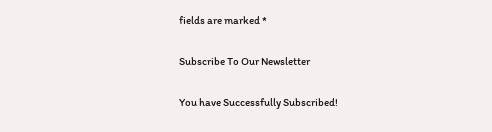fields are marked *

Subscribe To Our Newsletter

You have Successfully Subscribed!